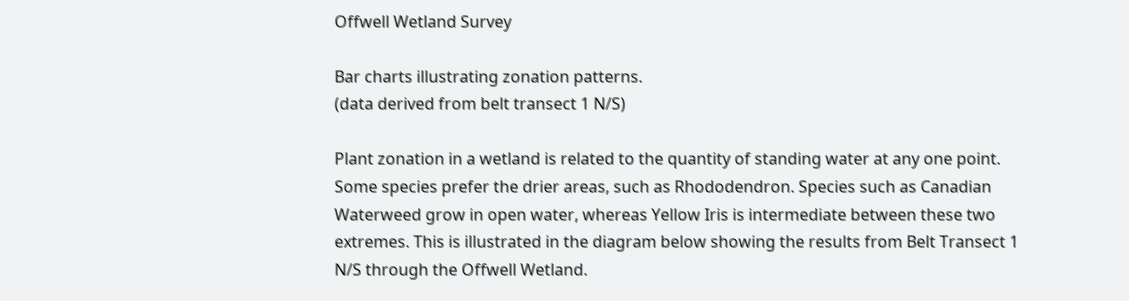Offwell Wetland Survey

Bar charts illustrating zonation patterns.
(data derived from belt transect 1 N/S)

Plant zonation in a wetland is related to the quantity of standing water at any one point. Some species prefer the drier areas, such as Rhododendron. Species such as Canadian Waterweed grow in open water, whereas Yellow Iris is intermediate between these two extremes. This is illustrated in the diagram below showing the results from Belt Transect 1 N/S through the Offwell Wetland.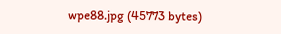wpe88.jpg (45773 bytes)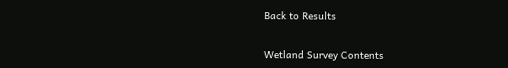Back to Results


Wetland Survey Contents